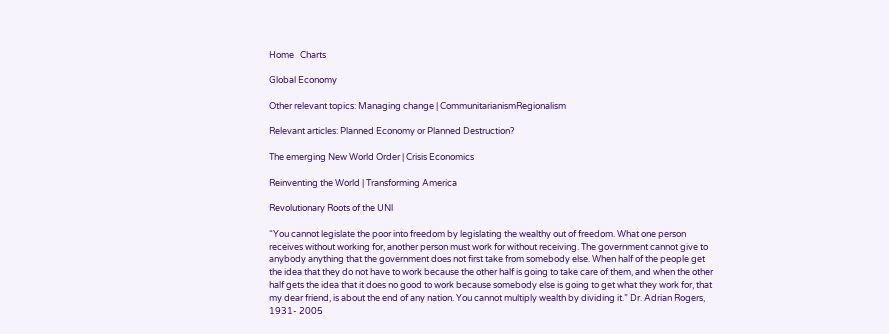Home   Charts

Global Economy

Other relevant topics: Managing change | CommunitarianismRegionalism

Relevant articles: Planned Economy or Planned Destruction?

The emerging New World Order | Crisis Economics

Reinventing the World | Transforming America

Revolutionary Roots of the UNl

“You cannot legislate the poor into freedom by legislating the wealthy out of freedom. What one person receives without working for, another person must work for without receiving. The government cannot give to anybody anything that the government does not first take from somebody else. When half of the people get the idea that they do not have to work because the other half is going to take care of them, and when the other half gets the idea that it does no good to work because somebody else is going to get what they work for, that my dear friend, is about the end of any nation. You cannot multiply wealth by dividing it.” Dr. Adrian Rogers, 1931- 2005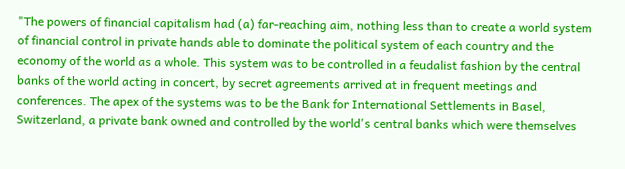"The powers of financial capitalism had (a) far-reaching aim, nothing less than to create a world system of financial control in private hands able to dominate the political system of each country and the economy of the world as a whole. This system was to be controlled in a feudalist fashion by the central banks of the world acting in concert, by secret agreements arrived at in frequent meetings and conferences. The apex of the systems was to be the Bank for International Settlements in Basel, Switzerland, a private bank owned and controlled by the world's central banks which were themselves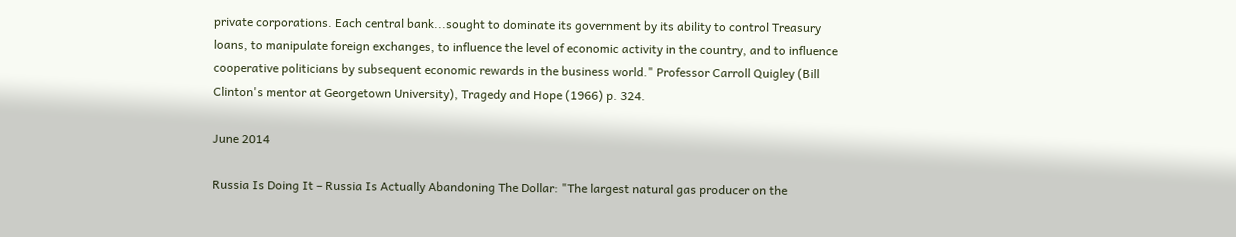private corporations. Each central bank...sought to dominate its government by its ability to control Treasury loans, to manipulate foreign exchanges, to influence the level of economic activity in the country, and to influence cooperative politicians by subsequent economic rewards in the business world." Professor Carroll Quigley (Bill Clinton's mentor at Georgetown University), Tragedy and Hope (1966) p. 324.

June 2014

Russia Is Doing It – Russia Is Actually Abandoning The Dollar: "The largest natural gas producer on the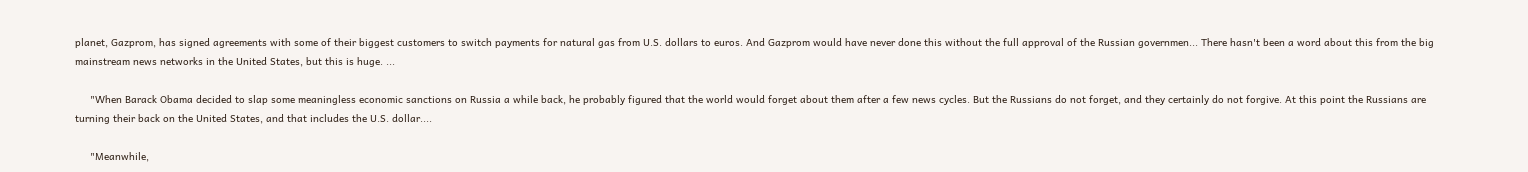planet, Gazprom, has signed agreements with some of their biggest customers to switch payments for natural gas from U.S. dollars to euros. And Gazprom would have never done this without the full approval of the Russian governmen... There hasn't been a word about this from the big mainstream news networks in the United States, but this is huge. ...

     "When Barack Obama decided to slap some meaningless economic sanctions on Russia a while back, he probably figured that the world would forget about them after a few news cycles. But the Russians do not forget, and they certainly do not forgive. At this point the Russians are turning their back on the United States, and that includes the U.S. dollar....

     "Meanwhile,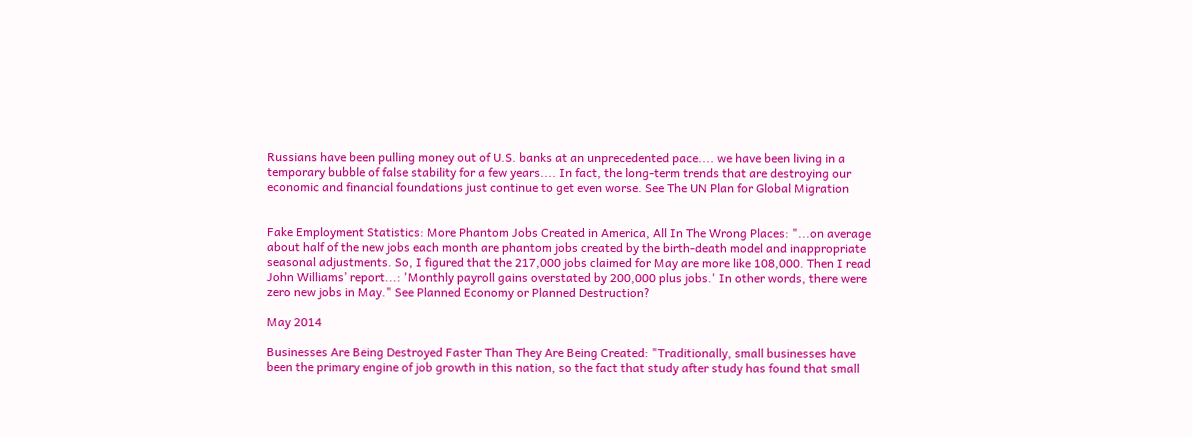Russians have been pulling money out of U.S. banks at an unprecedented pace.... we have been living in a temporary bubble of false stability for a few years.... In fact, the long-term trends that are destroying our economic and financial foundations just continue to get even worse. See The UN Plan for Global Migration


Fake Employment Statistics: More Phantom Jobs Created in America, All In The Wrong Places: "...on average about half of the new jobs each month are phantom jobs created by the birth-death model and inappropriate seasonal adjustments. So, I figured that the 217,000 jobs claimed for May are more like 108,000. Then I read John Williams’ report...: 'Monthly payroll gains overstated by 200,000 plus jobs.' In other words, there were zero new jobs in May." See Planned Economy or Planned Destruction?

May 2014

Businesses Are Being Destroyed Faster Than They Are Being Created: "Traditionally, small businesses have been the primary engine of job growth in this nation, so the fact that study after study has found that small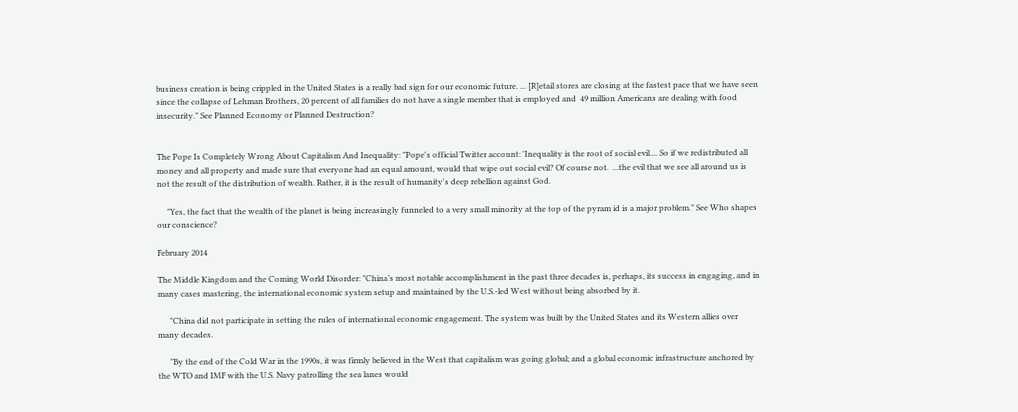business creation is being crippled in the United States is a really bad sign for our economic future. ... [R]etail stores are closing at the fastest pace that we have seen since the collapse of Lehman Brothers, 20 percent of all families do not have a single member that is employed and  49 million Americans are dealing with food insecurity." See Planned Economy or Planned Destruction?


The Pope Is Completely Wrong About Capitalism And Inequality: "Pope's official Twitter account: 'Inequality is the root of social evil.... So if we redistributed all money and all property and made sure that everyone had an equal amount, would that wipe out social evil? Of course not.  ...the evil that we see all around us is not the result of the distribution of wealth. Rather, it is the result of humanity's deep rebellion against God.

     "Yes, the fact that the wealth of the planet is being increasingly funneled to a very small minority at the top of the pyram id is a major problem." See Who shapes our conscience?

February 2014

The Middle Kingdom and the Coming World Disorder: "China’s most notable accomplishment in the past three decades is, perhaps, its success in engaging, and in many cases mastering, the international economic system setup and maintained by the U.S.-led West without being absorbed by it.

      "China did not participate in setting the rules of international economic engagement. The system was built by the United States and its Western allies over many decades.

      "By the end of the Cold War in the 1990s, it was firmly believed in the West that capitalism was going global; and a global economic infrastructure anchored by the WTO and IMF with the U.S. Navy patrolling the sea lanes would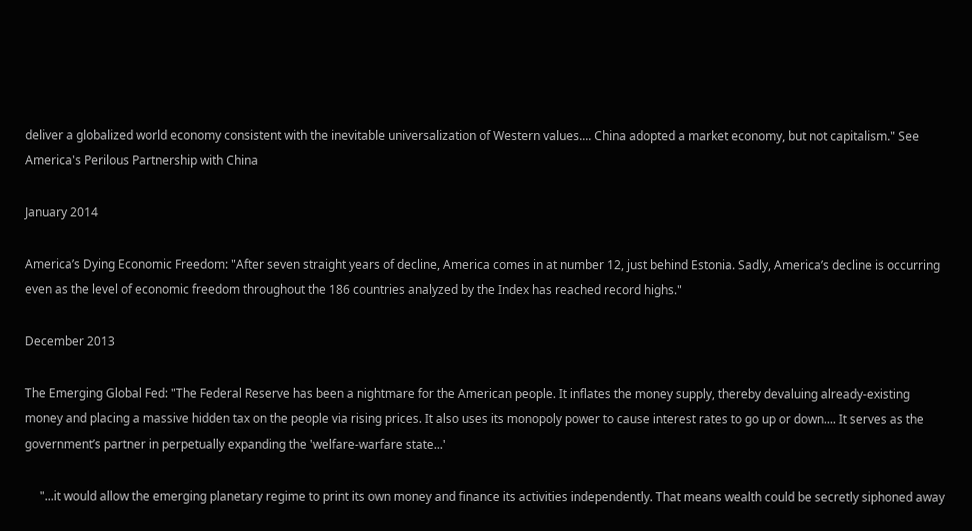deliver a globalized world economy consistent with the inevitable universalization of Western values.... China adopted a market economy, but not capitalism." See America's Perilous Partnership with China

January 2014

America’s Dying Economic Freedom: "After seven straight years of decline, America comes in at number 12, just behind Estonia. Sadly, America’s decline is occurring even as the level of economic freedom throughout the 186 countries analyzed by the Index has reached record highs."

December 2013

The Emerging Global Fed: "The Federal Reserve has been a nightmare for the American people. It inflates the money supply, thereby devaluing already-existing money and placing a massive hidden tax on the people via rising prices. It also uses its monopoly power to cause interest rates to go up or down.... It serves as the government’s partner in perpetually expanding the 'welfare-warfare state...'

     "...it would allow the emerging planetary regime to print its own money and finance its activities independently. That means wealth could be secretly siphoned away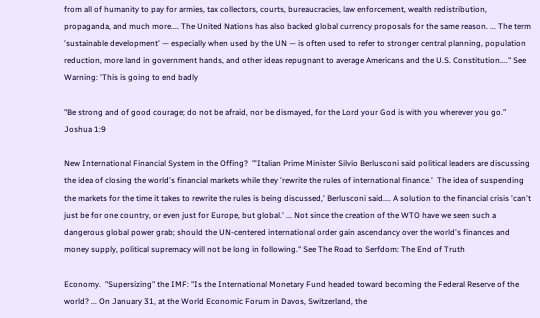from all of humanity to pay for armies, tax collectors, courts, bureaucracies, law enforcement, wealth redistribution, propaganda, and much more.... The United Nations has also backed global currency proposals for the same reason. ... The term 'sustainable development' — especially when used by the UN — is often used to refer to stronger central planning, population reduction, more land in government hands, and other ideas repugnant to average Americans and the U.S. Constitution...." See Warning: 'This is going to end badly

"Be strong and of good courage; do not be afraid, nor be dismayed, for the Lord your God is with you wherever you go.” Joshua 1:9

New International Financial System in the Offing?  "'Italian Prime Minister Silvio Berlusconi said political leaders are discussing the idea of closing the world's financial markets while they 'rewrite the rules of international finance.'  The idea of suspending the markets for the time it takes to rewrite the rules is being discussed,' Berlusconi said.... A solution to the financial crisis 'can't just be for one country, or even just for Europe, but global.' ... Not since the creation of the WTO have we seen such a dangerous global power grab; should the UN-centered international order gain ascendancy over the world's finances and money supply, political supremacy will not be long in following." See The Road to Serfdom: The End of Truth

Economy.  "Supersizing" the IMF: "Is the International Monetary Fund headed toward becoming the Federal Reserve of the world? ... On January 31, at the World Economic Forum in Davos, Switzerland, the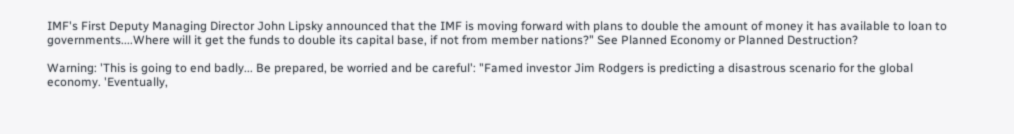IMF's First Deputy Managing Director John Lipsky announced that the IMF is moving forward with plans to double the amount of money it has available to loan to governments....Where will it get the funds to double its capital base, if not from member nations?" See Planned Economy or Planned Destruction?

Warning: 'This is going to end badly... Be prepared, be worried and be careful': "Famed investor Jim Rodgers is predicting a disastrous scenario for the global economy. 'Eventually,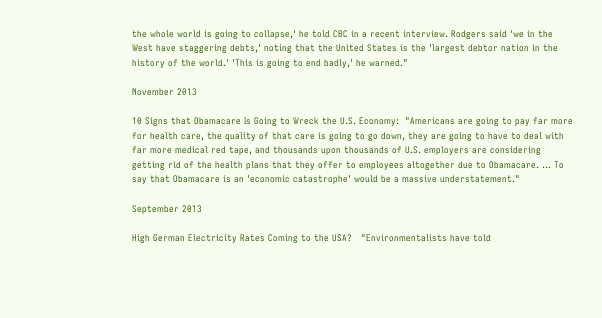the whole world is going to collapse,' he told CBC in a recent interview. Rodgers said 'we in the West have staggering debts,' noting that the United States is the 'largest debtor nation in the history of the world.' 'This is going to end badly,' he warned."

November 2013

10 Signs that Obamacare Is Going to Wreck the U.S. Economy:  "Americans are going to pay far more for health care, the quality of that care is going to go down, they are going to have to deal with far more medical red tape, and thousands upon thousands of U.S. employers are considering getting rid of the health plans that they offer to employees altogether due to Obamacare. ... To say that Obamacare is an 'economic catastrophe' would be a massive understatement."

September 2013

High German Electricity Rates Coming to the USA?   "Environmentalists have told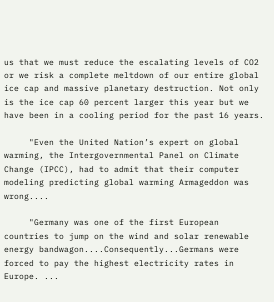us that we must reduce the escalating levels of CO2 or we risk a complete meltdown of our entire global ice cap and massive planetary destruction. Not only is the ice cap 60 percent larger this year but we have been in a cooling period for the past 16 years.

     "Even the United Nation’s expert on global warming, the Intergovernmental Panel on Climate Change (IPCC), had to admit that their computer modeling predicting global warming Armageddon was wrong....

     "Germany was one of the first European countries to jump on the wind and solar renewable energy bandwagon....Consequently...Germans were forced to pay the highest electricity rates in Europe. ...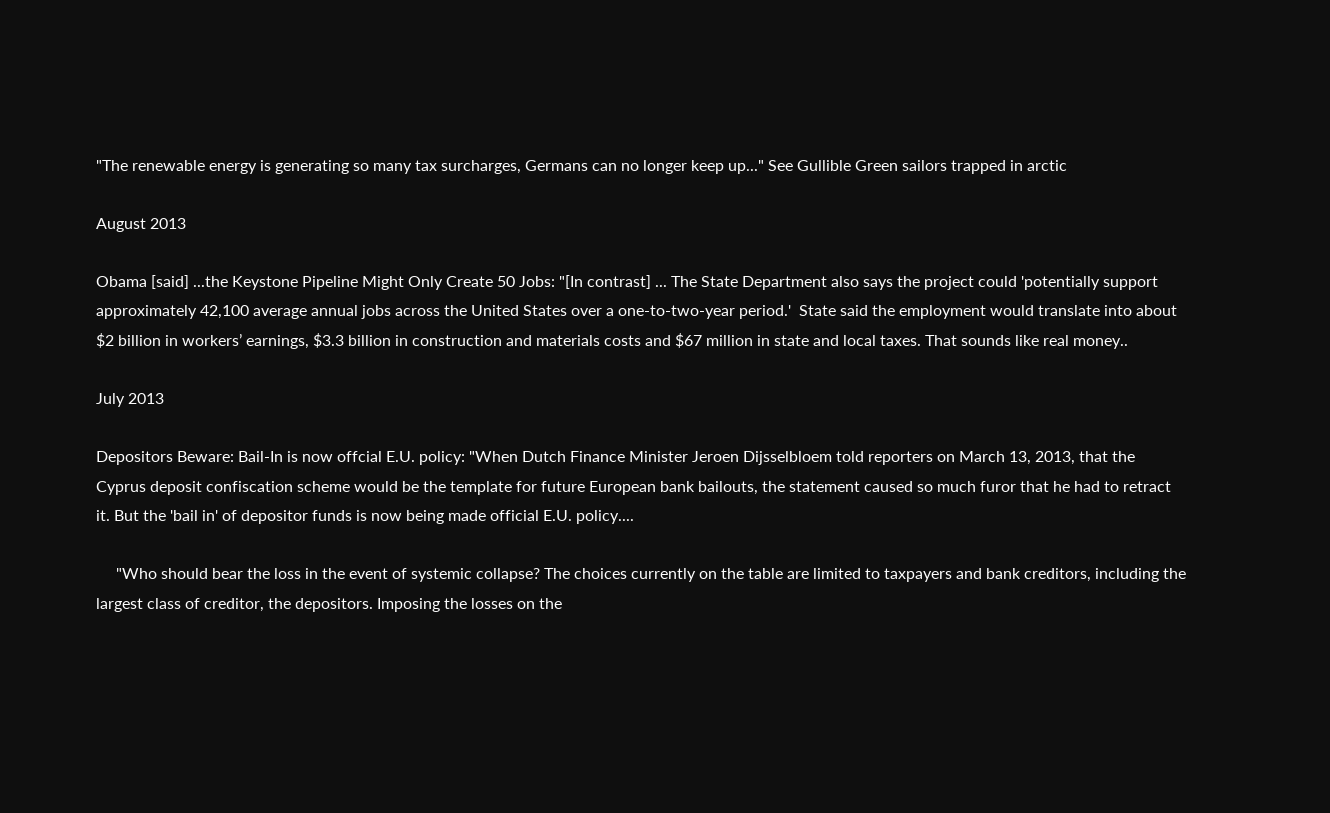"The renewable energy is generating so many tax surcharges, Germans can no longer keep up..." See Gullible Green sailors trapped in arctic

August 2013

Obama [said] ...the Keystone Pipeline Might Only Create 50 Jobs: "[In contrast] ... The State Department also says the project could 'potentially support approximately 42,100 average annual jobs across the United States over a one-to-two-year period.'  State said the employment would translate into about $2 billion in workers’ earnings, $3.3 billion in construction and materials costs and $67 million in state and local taxes. That sounds like real money..

July 2013

Depositors Beware: Bail-In is now offcial E.U. policy: "When Dutch Finance Minister Jeroen Dijsselbloem told reporters on March 13, 2013, that the Cyprus deposit confiscation scheme would be the template for future European bank bailouts, the statement caused so much furor that he had to retract it. But the 'bail in' of depositor funds is now being made official E.U. policy....

     "Who should bear the loss in the event of systemic collapse? The choices currently on the table are limited to taxpayers and bank creditors, including the largest class of creditor, the depositors. Imposing the losses on the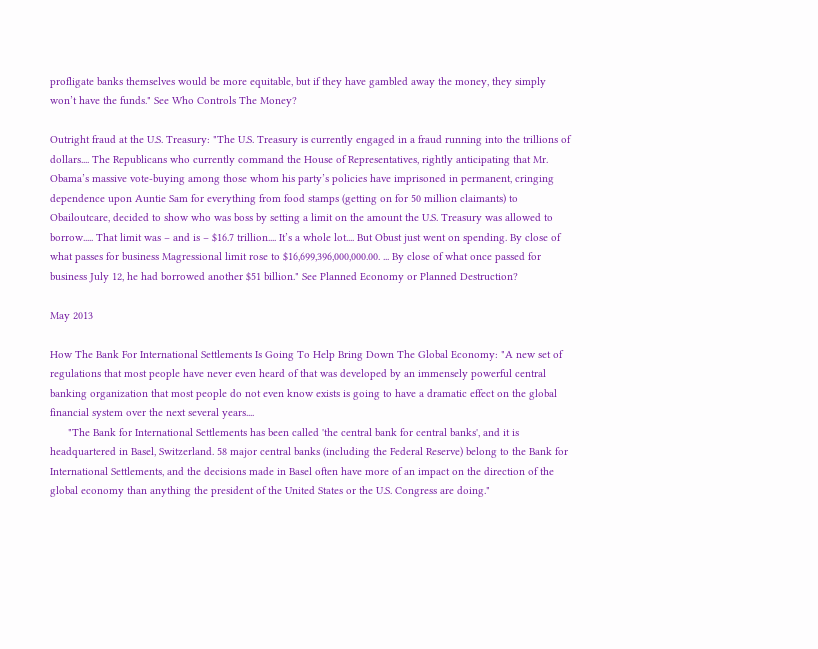profligate banks themselves would be more equitable, but if they have gambled away the money, they simply won’t have the funds." See Who Controls The Money?

Outright fraud at the U.S. Treasury: "The U.S. Treasury is currently engaged in a fraud running into the trillions of dollars.... The Republicans who currently command the House of Representatives, rightly anticipating that Mr. Obama’s massive vote-buying among those whom his party’s policies have imprisoned in permanent, cringing dependence upon Auntie Sam for everything from food stamps (getting on for 50 million claimants) to Obailoutcare, decided to show who was boss by setting a limit on the amount the U.S. Treasury was allowed to borrow..... That limit was – and is – $16.7 trillion.... It’s a whole lot.... But Obust just went on spending. By close of what passes for business Magressional limit rose to $16,699,396,000,000.00. ... By close of what once passed for business July 12, he had borrowed another $51 billion." See Planned Economy or Planned Destruction?

May 2013

How The Bank For International Settlements Is Going To Help Bring Down The Global Economy: "A new set of regulations that most people have never even heard of that was developed by an immensely powerful central banking organization that most people do not even know exists is going to have a dramatic effect on the global financial system over the next several years....
      "The Bank for International Settlements has been called 'the central bank for central banks', and it is headquartered in Basel, Switzerland. 58 major central banks (including the Federal Reserve) belong to the Bank for International Settlements, and the decisions made in Basel often have more of an impact on the direction of the global economy than anything the president of the United States or the U.S. Congress are doing."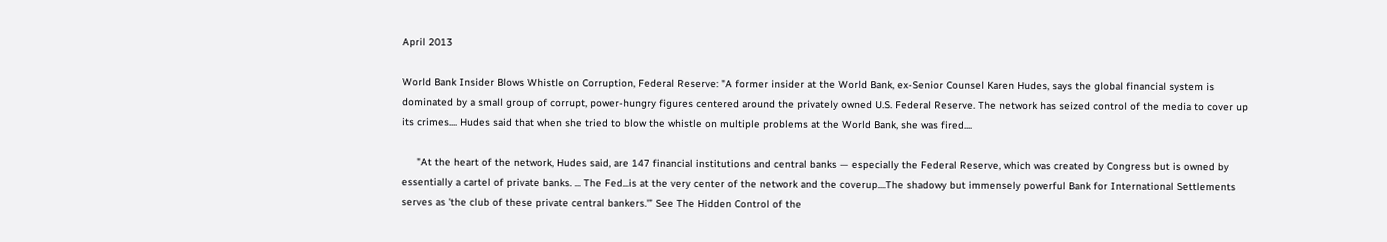April 2013

World Bank Insider Blows Whistle on Corruption, Federal Reserve: "A former insider at the World Bank, ex-Senior Counsel Karen Hudes, says the global financial system is dominated by a small group of corrupt, power-hungry figures centered around the privately owned U.S. Federal Reserve. The network has seized control of the media to cover up its crimes.... Hudes said that when she tried to blow the whistle on multiple problems at the World Bank, she was fired....

     "At the heart of the network, Hudes said, are 147 financial institutions and central banks — especially the Federal Reserve, which was created by Congress but is owned by essentially a cartel of private banks. ... The Fed...is at the very center of the network and the coverup....The shadowy but immensely powerful Bank for International Settlements serves as 'the club of these private central bankers.'” See The Hidden Control of the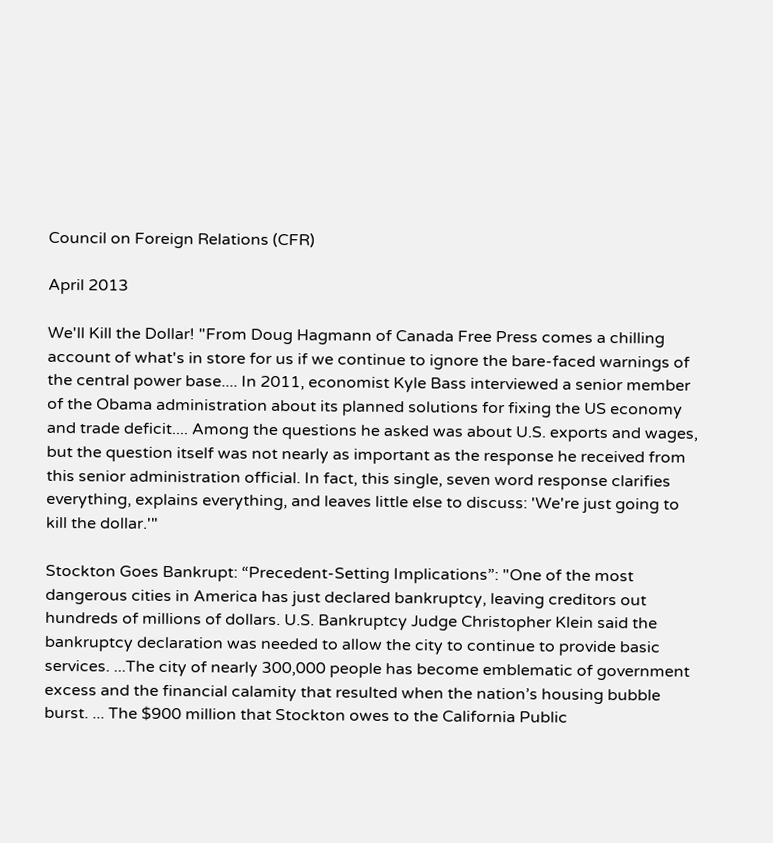Council on Foreign Relations (CFR)

April 2013

We'll Kill the Dollar! "From Doug Hagmann of Canada Free Press comes a chilling account of what's in store for us if we continue to ignore the bare-faced warnings of the central power base.... In 2011, economist Kyle Bass interviewed a senior member of the Obama administration about its planned solutions for fixing the US economy and trade deficit.... Among the questions he asked was about U.S. exports and wages, but the question itself was not nearly as important as the response he received from this senior administration official. In fact, this single, seven word response clarifies everything, explains everything, and leaves little else to discuss: 'We're just going to kill the dollar.'"

Stockton Goes Bankrupt: “Precedent-Setting Implications”: "One of the most dangerous cities in America has just declared bankruptcy, leaving creditors out hundreds of millions of dollars. U.S. Bankruptcy Judge Christopher Klein said the bankruptcy declaration was needed to allow the city to continue to provide basic services. ...The city of nearly 300,000 people has become emblematic of government excess and the financial calamity that resulted when the nation’s housing bubble burst. ... The $900 million that Stockton owes to the California Public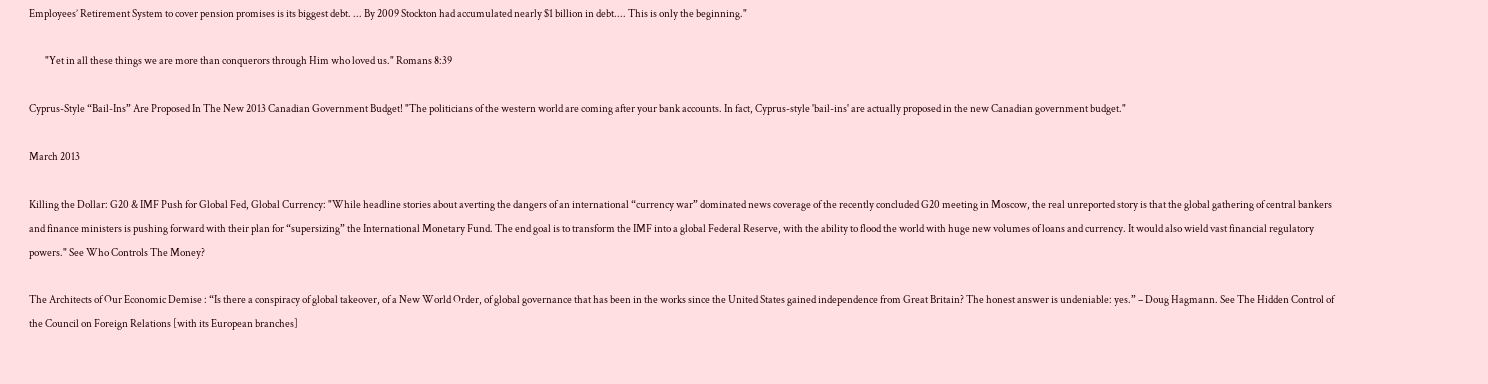Employees’ Retirement System to cover pension promises is its biggest debt. ... By 2009 Stockton had accumulated nearly $1 billion in debt.... This is only the beginning."

        "Yet in all these things we are more than conquerors through Him who loved us." Romans 8:39

Cyprus-Style “Bail-Ins” Are Proposed In The New 2013 Canadian Government Budget! "The politicians of the western world are coming after your bank accounts. In fact, Cyprus-style 'bail-ins' are actually proposed in the new Canadian government budget."

March 2013

Killing the Dollar: G20 & IMF Push for Global Fed, Global Currency: "While headline stories about averting the dangers of an international “currency war” dominated news coverage of the recently concluded G20 meeting in Moscow, the real unreported story is that the global gathering of central bankers and finance ministers is pushing forward with their plan for “supersizing” the International Monetary Fund. The end goal is to transform the IMF into a global Federal Reserve, with the ability to flood the world with huge new volumes of loans and currency. It would also wield vast financial regulatory powers." See Who Controls The Money?

The Architects of Our Economic Demise : “Is there a conspiracy of global takeover, of a New World Order, of global governance that has been in the works since the United States gained independence from Great Britain? The honest answer is undeniable: yes.” – Doug Hagmann. See The Hidden Control of the Council on Foreign Relations [with its European branches]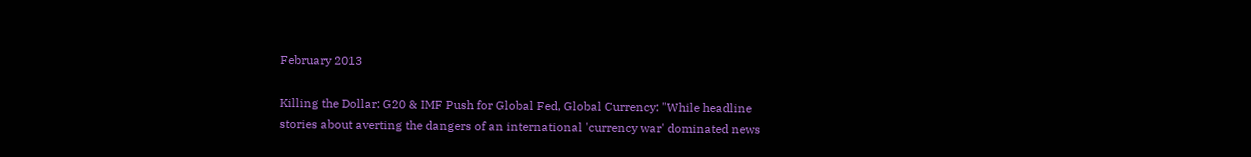February 2013

Killing the Dollar: G20 & IMF Push for Global Fed, Global Currency: "While headline stories about averting the dangers of an international 'currency war' dominated news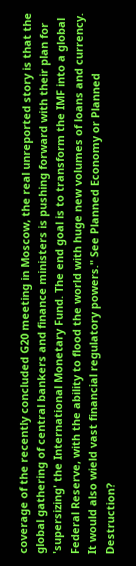coverage of the recently concluded G20 meeting in Moscow, the real unreported story is that the global gathering of central bankers and finance ministers is pushing forward with their plan for 'supersizing' the International Monetary Fund. The end goal is to transform the IMF into a global Federal Reserve, with the ability to flood the world with huge new volumes of loans and currency. It would also wield vast financial regulatory powers." See Planned Economy or Planned Destruction?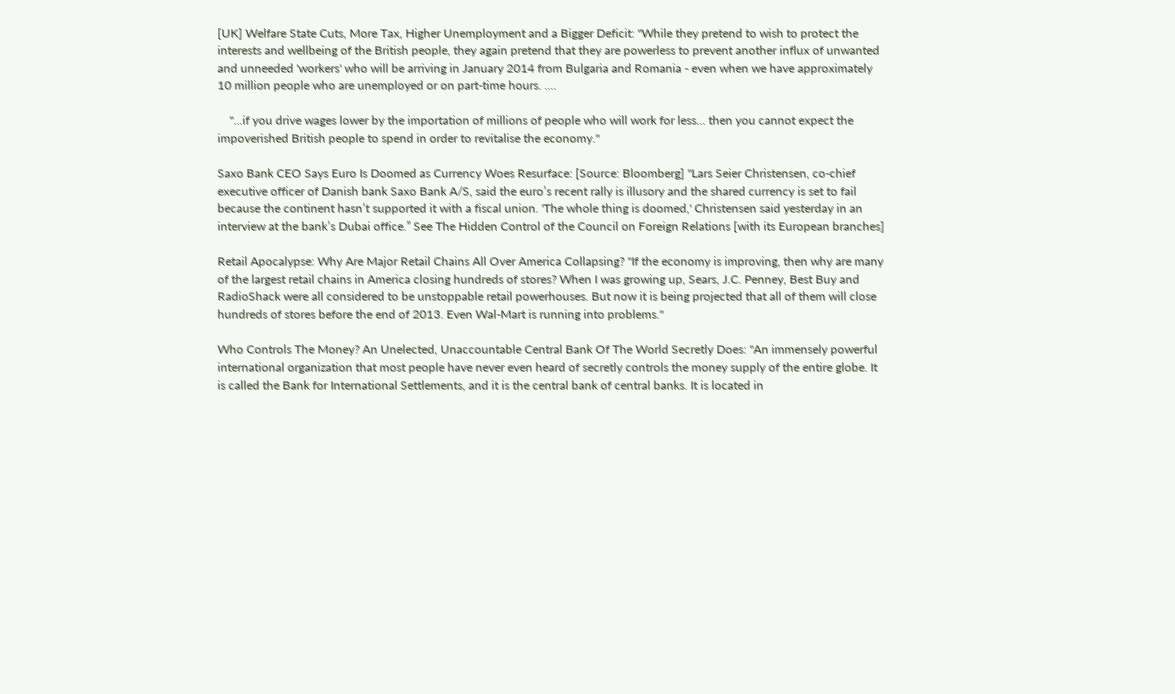[UK] Welfare State Cuts, More Tax, Higher Unemployment and a Bigger Deficit: "While they pretend to wish to protect the interests and wellbeing of the British people, they again pretend that they are powerless to prevent another influx of unwanted and unneeded 'workers' who will be arriving in January 2014 from Bulgaria and Romania - even when we have approximately 10 million people who are unemployed or on part-time hours. ....

    "...if you drive wages lower by the importation of millions of people who will work for less... then you cannot expect the impoverished British people to spend in order to revitalise the economy."

Saxo Bank CEO Says Euro Is Doomed as Currency Woes Resurface: [Source: Bloomberg] "Lars Seier Christensen, co-chief executive officer of Danish bank Saxo Bank A/S, said the euro’s recent rally is illusory and the shared currency is set to fail because the continent hasn’t supported it with a fiscal union. 'The whole thing is doomed,' Christensen said yesterday in an interview at the bank’s Dubai office.” See The Hidden Control of the Council on Foreign Relations [with its European branches]

Retail Apocalypse: Why Are Major Retail Chains All Over America Collapsing? "If the economy is improving, then why are many of the largest retail chains in America closing hundreds of stores? When I was growing up, Sears, J.C. Penney, Best Buy and RadioShack were all considered to be unstoppable retail powerhouses. But now it is being projected that all of them will close hundreds of stores before the end of 2013. Even Wal-Mart is running into problems."

Who Controls The Money? An Unelected, Unaccountable Central Bank Of The World Secretly Does: "An immensely powerful international organization that most people have never even heard of secretly controls the money supply of the entire globe. It is called the Bank for International Settlements, and it is the central bank of central banks. It is located in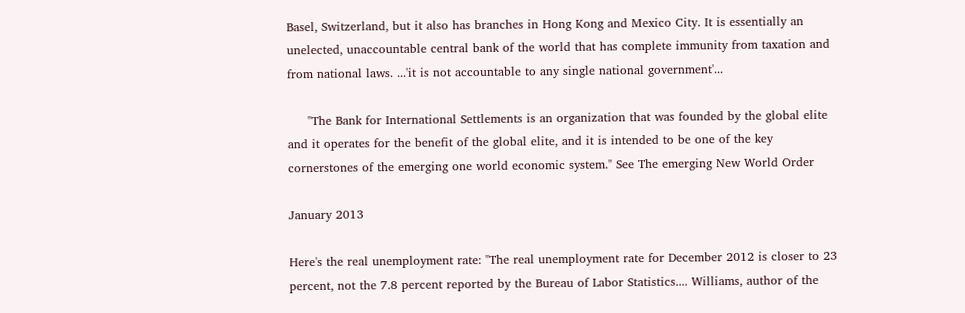Basel, Switzerland, but it also has branches in Hong Kong and Mexico City. It is essentially an unelected, unaccountable central bank of the world that has complete immunity from taxation and from national laws. ...'it is not accountable to any single national government'...

     "The Bank for International Settlements is an organization that was founded by the global elite and it operates for the benefit of the global elite, and it is intended to be one of the key cornerstones of the emerging one world economic system." See The emerging New World Order

January 2013

Here's the real unemployment rate: "The real unemployment rate for December 2012 is closer to 23 percent, not the 7.8 percent reported by the Bureau of Labor Statistics.... Williams, author of the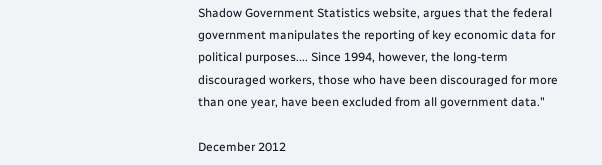Shadow Government Statistics website, argues that the federal government manipulates the reporting of key economic data for political purposes.... Since 1994, however, the long-term discouraged workers, those who have been discouraged for more than one year, have been excluded from all government data."

December 2012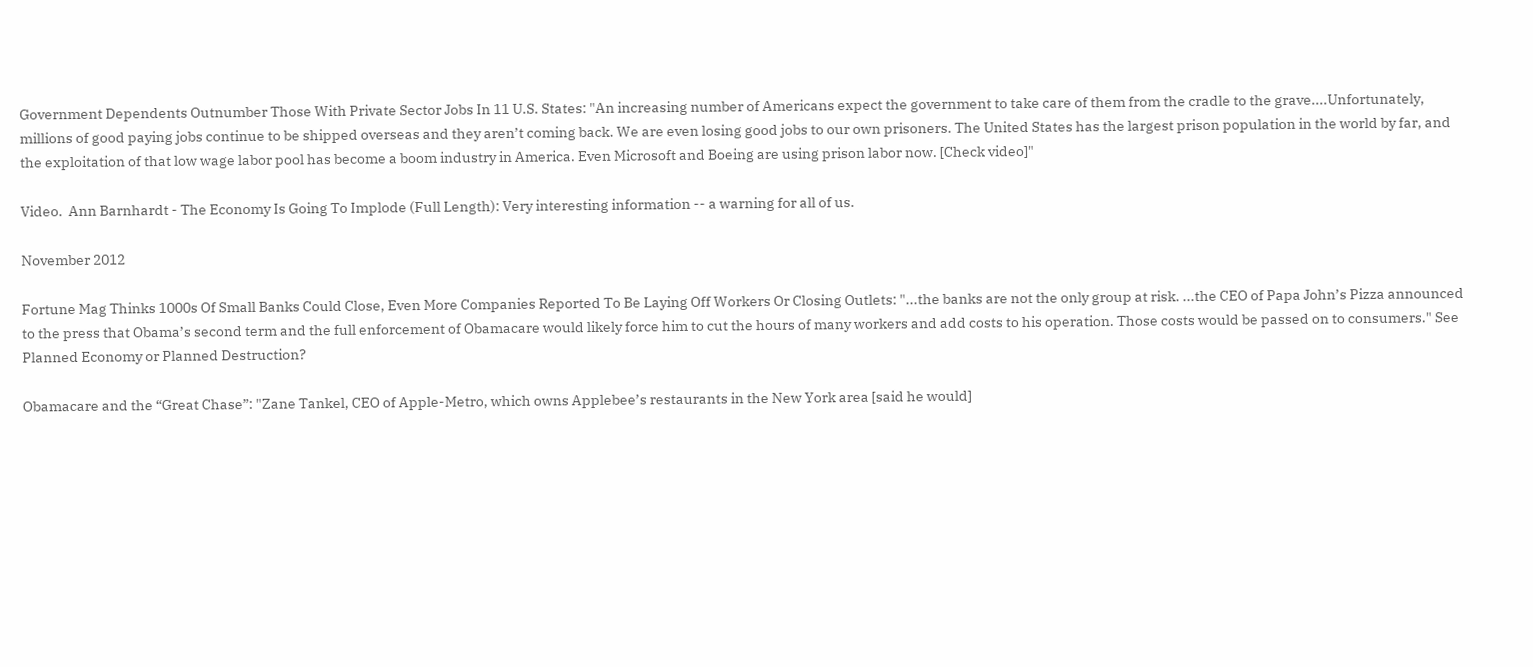Government Dependents Outnumber Those With Private Sector Jobs In 11 U.S. States: "An increasing number of Americans expect the government to take care of them from the cradle to the grave....Unfortunately, millions of good paying jobs continue to be shipped overseas and they aren’t coming back. We are even losing good jobs to our own prisoners. The United States has the largest prison population in the world by far, and the exploitation of that low wage labor pool has become a boom industry in America. Even Microsoft and Boeing are using prison labor now. [Check video]"

Video.  Ann Barnhardt - The Economy Is Going To Implode (Full Length): Very interesting information -- a warning for all of us.

November 2012

Fortune Mag Thinks 1000s Of Small Banks Could Close, Even More Companies Reported To Be Laying Off Workers Or Closing Outlets: "...the banks are not the only group at risk. ...the CEO of Papa John’s Pizza announced to the press that Obama’s second term and the full enforcement of Obamacare would likely force him to cut the hours of many workers and add costs to his operation. Those costs would be passed on to consumers." See Planned Economy or Planned Destruction?

Obamacare and the “Great Chase”: "Zane Tankel, CEO of Apple-Metro, which owns Applebee’s restaurants in the New York area [said he would]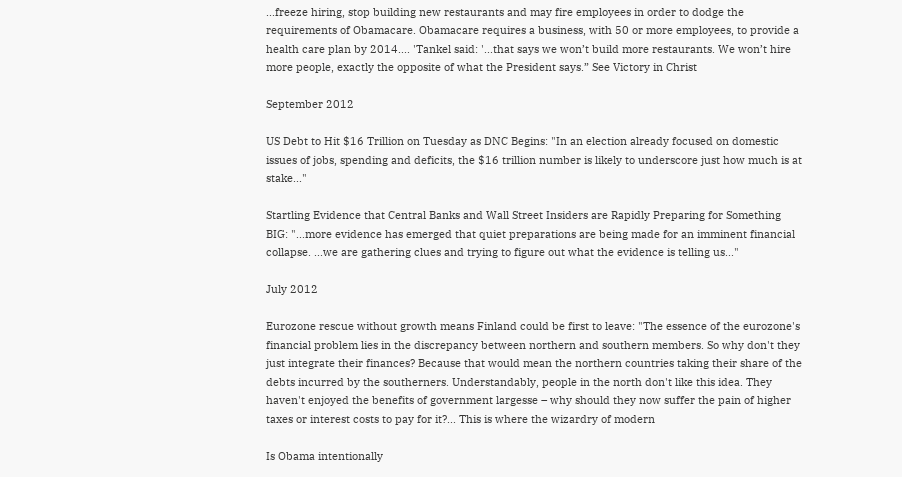...freeze hiring, stop building new restaurants and may fire employees in order to dodge the requirements of Obamacare. Obamacare requires a business, with 50 or more employees, to provide a health care plan by 2014.... 'Tankel said: '...that says we won’t build more restaurants. We won’t hire more people, exactly the opposite of what the President says.” See Victory in Christ

September 2012

US Debt to Hit $16 Trillion on Tuesday as DNC Begins: "In an election already focused on domestic issues of jobs, spending and deficits, the $16 trillion number is likely to underscore just how much is at stake..."

Startling Evidence that Central Banks and Wall Street Insiders are Rapidly Preparing for Something BIG: "...more evidence has emerged that quiet preparations are being made for an imminent financial collapse. ...we are gathering clues and trying to figure out what the evidence is telling us..."

July 2012

Eurozone rescue without growth means Finland could be first to leave: "The essence of the eurozone's financial problem lies in the discrepancy between northern and southern members. So why don't they just integrate their finances? Because that would mean the northern countries taking their share of the debts incurred by the southerners. Understandably, people in the north don't like this idea. They haven't enjoyed the benefits of government largesse – why should they now suffer the pain of higher taxes or interest costs to pay for it?... This is where the wizardry of modern

Is Obama intentionally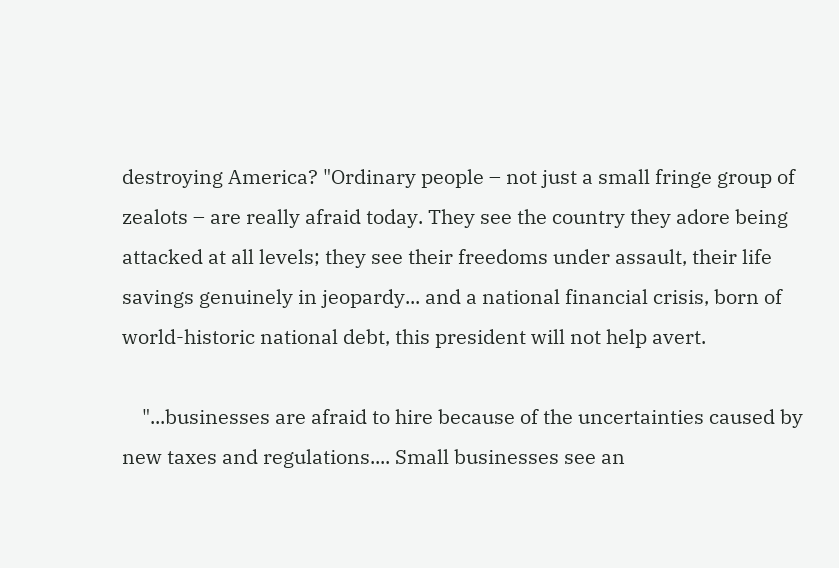destroying America? "Ordinary people – not just a small fringe group of zealots – are really afraid today. They see the country they adore being attacked at all levels; they see their freedoms under assault, their life savings genuinely in jeopardy... and a national financial crisis, born of world-historic national debt, this president will not help avert.

    "...businesses are afraid to hire because of the uncertainties caused by new taxes and regulations.... Small businesses see an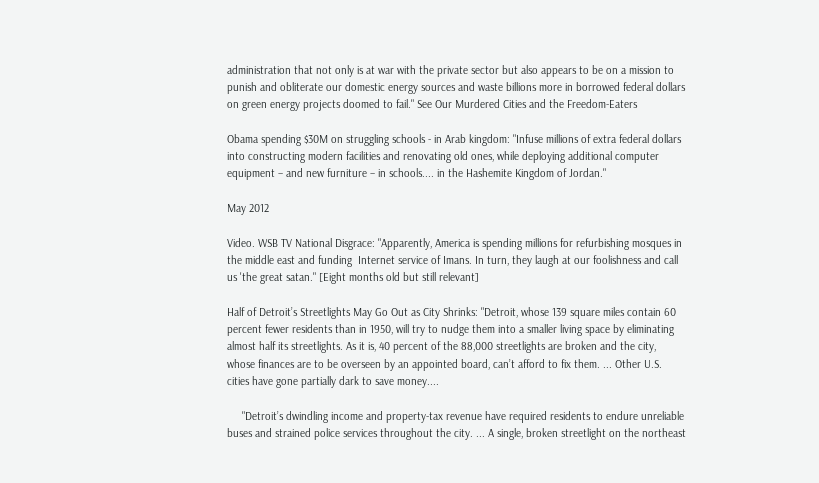administration that not only is at war with the private sector but also appears to be on a mission to punish and obliterate our domestic energy sources and waste billions more in borrowed federal dollars on green energy projects doomed to fail." See Our Murdered Cities and the Freedom-Eaters

Obama spending $30M on struggling schools - in Arab kingdom: "Infuse millions of extra federal dollars into constructing modern facilities and renovating old ones, while deploying additional computer equipment – and new furniture – in schools.... in the Hashemite Kingdom of Jordan."

May 2012

Video. WSB TV National Disgrace: "Apparently, America is spending millions for refurbishing mosques in the middle east and funding  Internet service of Imans. In turn, they laugh at our foolishness and call us 'the great satan." [Eight months old but still relevant]

Half of Detroit’s Streetlights May Go Out as City Shrinks: "Detroit, whose 139 square miles contain 60 percent fewer residents than in 1950, will try to nudge them into a smaller living space by eliminating almost half its streetlights. As it is, 40 percent of the 88,000 streetlights are broken and the city, whose finances are to be overseen by an appointed board, can’t afford to fix them. ... Other U.S. cities have gone partially dark to save money....

     "Detroit’s dwindling income and property-tax revenue have required residents to endure unreliable buses and strained police services throughout the city. ... A single, broken streetlight on the northeast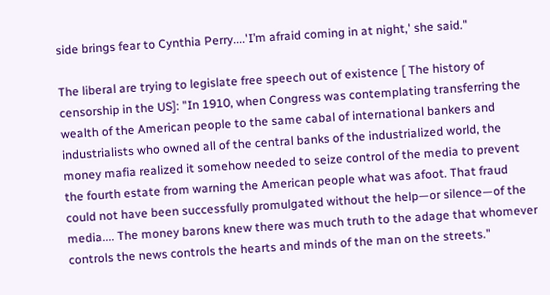side brings fear to Cynthia Perry....'I’m afraid coming in at night,' she said."

The liberal are trying to legislate free speech out of existence [ The history of censorship in the US]: "In 1910, when Congress was contemplating transferring the wealth of the American people to the same cabal of international bankers and industrialists who owned all of the central banks of the industrialized world, the money mafia realized it somehow needed to seize control of the media to prevent the fourth estate from warning the American people what was afoot. That fraud could not have been successfully promulgated without the help—or silence—of the media.... The money barons knew there was much truth to the adage that whomever controls the news controls the hearts and minds of the man on the streets."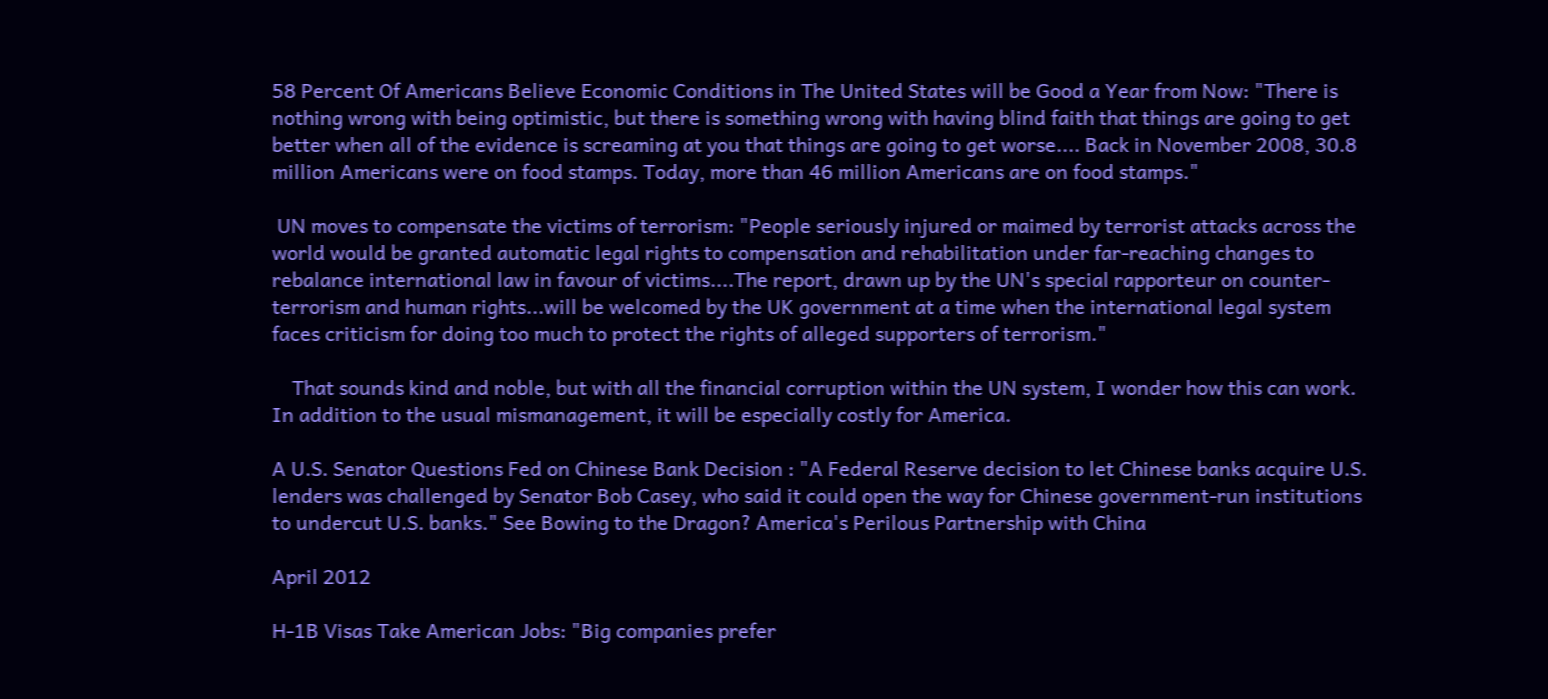58 Percent Of Americans Believe Economic Conditions in The United States will be Good a Year from Now: "There is nothing wrong with being optimistic, but there is something wrong with having blind faith that things are going to get better when all of the evidence is screaming at you that things are going to get worse.... Back in November 2008, 30.8 million Americans were on food stamps. Today, more than 46 million Americans are on food stamps."

 UN moves to compensate the victims of terrorism: "People seriously injured or maimed by terrorist attacks across the world would be granted automatic legal rights to compensation and rehabilitation under far-reaching changes to rebalance international law in favour of victims....The report, drawn up by the UN's special rapporteur on counter-terrorism and human rights...will be welcomed by the UK government at a time when the international legal system faces criticism for doing too much to protect the rights of alleged supporters of terrorism."

    That sounds kind and noble, but with all the financial corruption within the UN system, I wonder how this can work. In addition to the usual mismanagement, it will be especially costly for America.

A U.S. Senator Questions Fed on Chinese Bank Decision : "A Federal Reserve decision to let Chinese banks acquire U.S. lenders was challenged by Senator Bob Casey, who said it could open the way for Chinese government-run institutions to undercut U.S. banks." See Bowing to the Dragon? America's Perilous Partnership with China

April 2012

H-1B Visas Take American Jobs: "Big companies prefer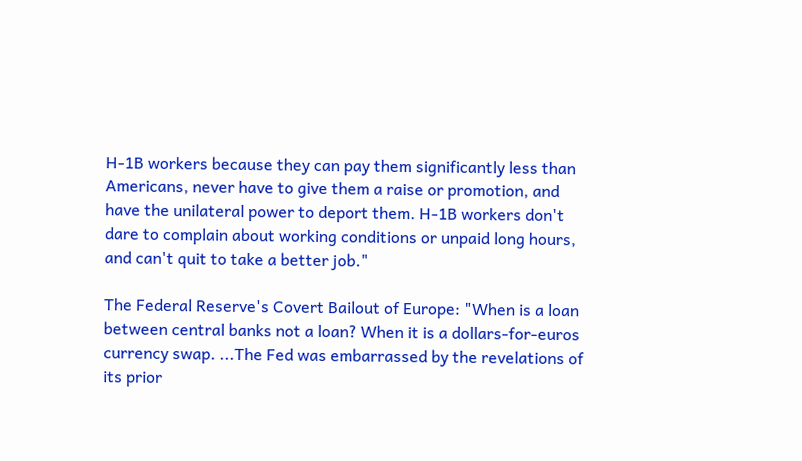H-1B workers because they can pay them significantly less than Americans, never have to give them a raise or promotion, and have the unilateral power to deport them. H-1B workers don't dare to complain about working conditions or unpaid long hours, and can't quit to take a better job."

The Federal Reserve's Covert Bailout of Europe: "When is a loan between central banks not a loan? When it is a dollars-for-euros currency swap. ...The Fed was embarrassed by the revelations of its prior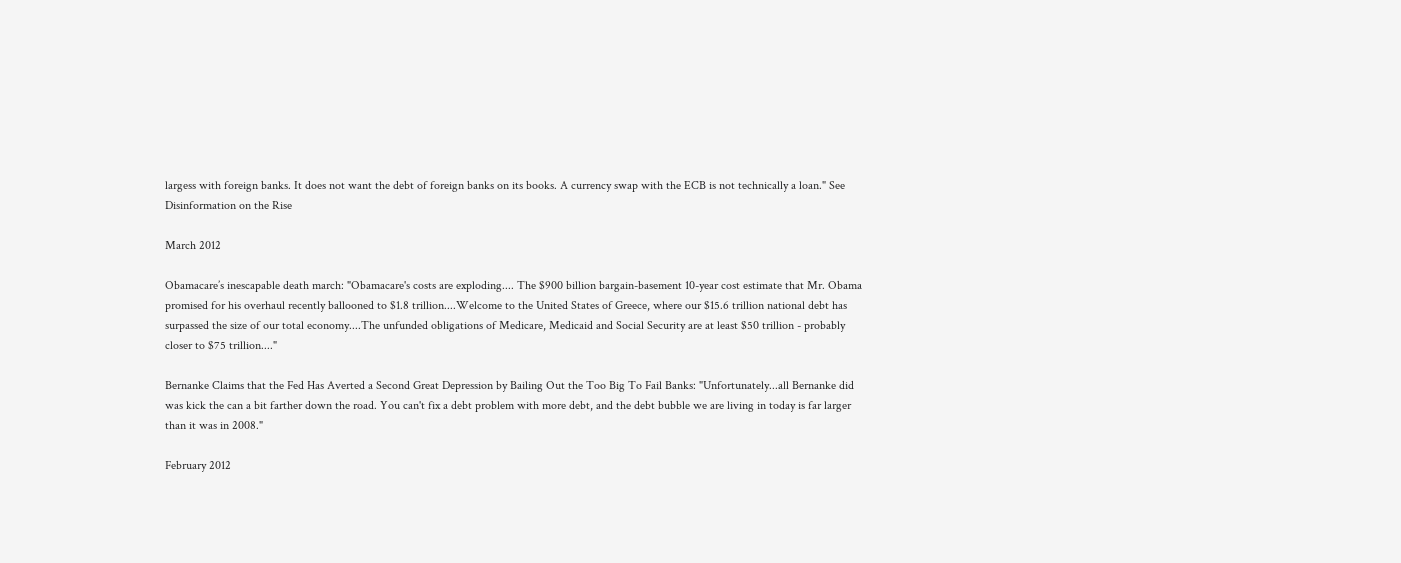largess with foreign banks. It does not want the debt of foreign banks on its books. A currency swap with the ECB is not technically a loan." See Disinformation on the Rise

March 2012

Obamacare’s inescapable death march: "Obamacare's costs are exploding.... The $900 billion bargain-basement 10-year cost estimate that Mr. Obama promised for his overhaul recently ballooned to $1.8 trillion....Welcome to the United States of Greece, where our $15.6 trillion national debt has surpassed the size of our total economy....The unfunded obligations of Medicare, Medicaid and Social Security are at least $50 trillion - probably closer to $75 trillion...."

Bernanke Claims that the Fed Has Averted a Second Great Depression by Bailing Out the Too Big To Fail Banks: "Unfortunately...all Bernanke did was kick the can a bit farther down the road. You can't fix a debt problem with more debt, and the debt bubble we are living in today is far larger than it was in 2008."

February 2012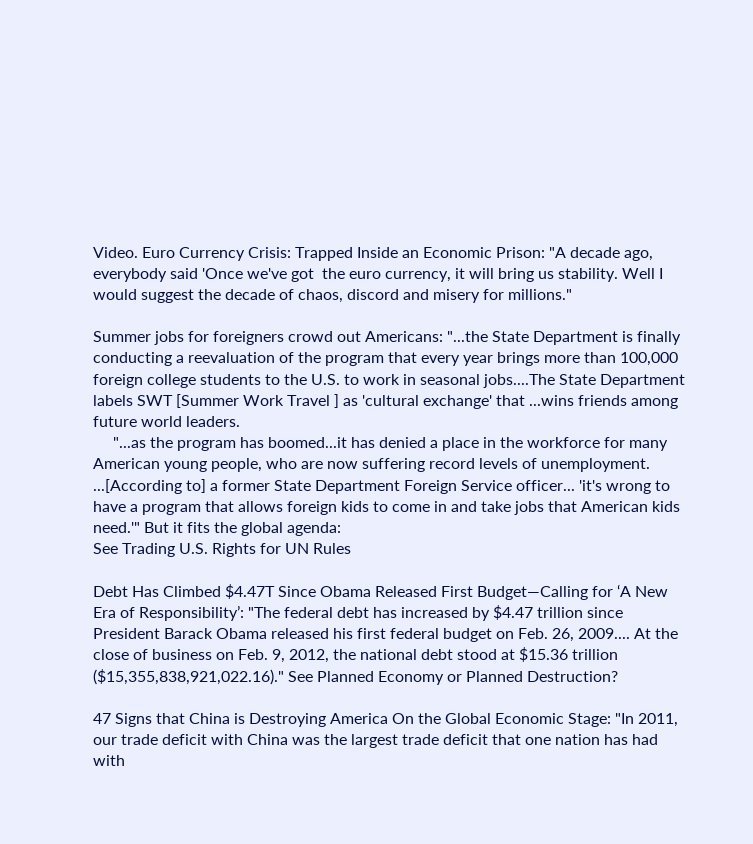Video. Euro Currency Crisis: Trapped Inside an Economic Prison: "A decade ago, everybody said 'Once we've got  the euro currency, it will bring us stability. Well I would suggest the decade of chaos, discord and misery for millions."

Summer jobs for foreigners crowd out Americans: "...the State Department is finally conducting a reevaluation of the program that every year brings more than 100,000 foreign college students to the U.S. to work in seasonal jobs....The State Department labels SWT [Summer Work Travel ] as 'cultural exchange' that ...wins friends among future world leaders.
     "...as the program has boomed...it has denied a place in the workforce for many American young people, who are now suffering record levels of unemployment. ...[According to] a former State Department Foreign Service officer... 'it's wrong to have a program that allows foreign kids to come in and take jobs that American kids need.'" But it fits the global agenda:
See Trading U.S. Rights for UN Rules

Debt Has Climbed $4.47T Since Obama Released First Budget—Calling for ‘A New Era of Responsibility’: "The federal debt has increased by $4.47 trillion since President Barack Obama released his first federal budget on Feb. 26, 2009.... At the close of business on Feb. 9, 2012, the national debt stood at $15.36 trillion ($15,355,838,921,022.16)." See Planned Economy or Planned Destruction?

47 Signs that China is Destroying America On the Global Economic Stage: "In 2011, our trade deficit with China was the largest trade deficit that one nation has had with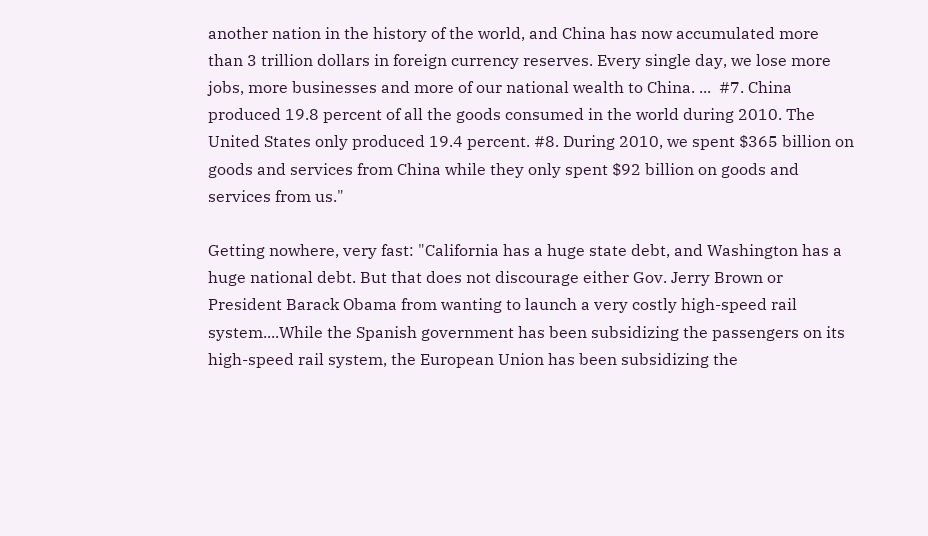another nation in the history of the world, and China has now accumulated more than 3 trillion dollars in foreign currency reserves. Every single day, we lose more jobs, more businesses and more of our national wealth to China. ...  #7. China produced 19.8 percent of all the goods consumed in the world during 2010. The United States only produced 19.4 percent. #8. During 2010, we spent $365 billion on goods and services from China while they only spent $92 billion on goods and services from us."

Getting nowhere, very fast: "California has a huge state debt, and Washington has a huge national debt. But that does not discourage either Gov. Jerry Brown or President Barack Obama from wanting to launch a very costly high-speed rail system....While the Spanish government has been subsidizing the passengers on its high-speed rail system, the European Union has been subsidizing the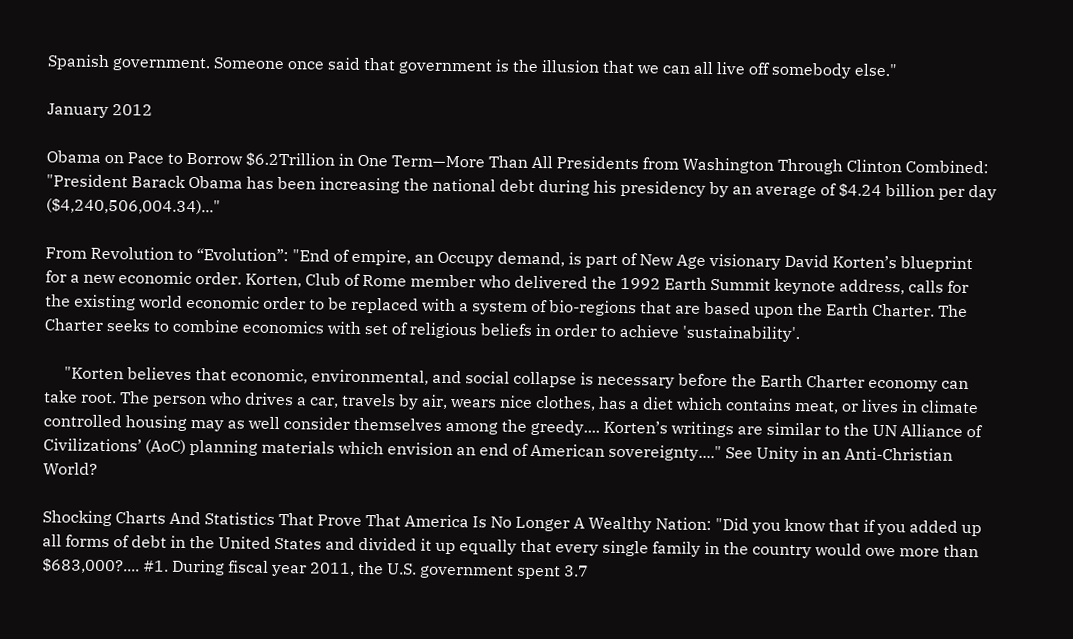Spanish government. Someone once said that government is the illusion that we can all live off somebody else."

January 2012

Obama on Pace to Borrow $6.2Trillion in One Term—More Than All Presidents from Washington Through Clinton Combined: "President Barack Obama has been increasing the national debt during his presidency by an average of $4.24 billion per day ($4,240,506,004.34)..."

From Revolution to “Evolution”: "End of empire, an Occupy demand, is part of New Age visionary David Korten’s blueprint for a new economic order. Korten, Club of Rome member who delivered the 1992 Earth Summit keynote address, calls for the existing world economic order to be replaced with a system of bio-regions that are based upon the Earth Charter. The Charter seeks to combine economics with set of religious beliefs in order to achieve 'sustainability'.

     "Korten believes that economic, environmental, and social collapse is necessary before the Earth Charter economy can take root. The person who drives a car, travels by air, wears nice clothes, has a diet which contains meat, or lives in climate controlled housing may as well consider themselves among the greedy.... Korten’s writings are similar to the UN Alliance of Civilizations’ (AoC) planning materials which envision an end of American sovereignty...." See Unity in an Anti-Christian World?

Shocking Charts And Statistics That Prove That America Is No Longer A Wealthy Nation: "Did you know that if you added up all forms of debt in the United States and divided it up equally that every single family in the country would owe more than $683,000?.... #1. During fiscal year 2011, the U.S. government spent 3.7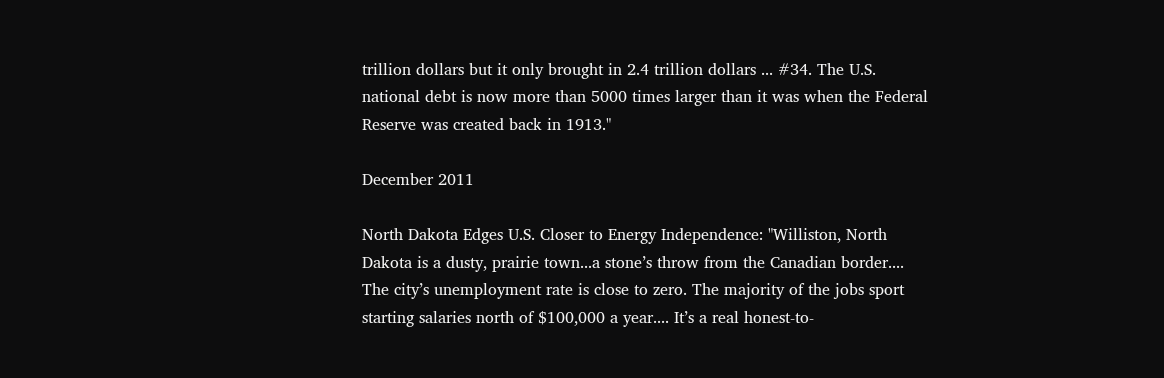trillion dollars but it only brought in 2.4 trillion dollars ... #34. The U.S. national debt is now more than 5000 times larger than it was when the Federal Reserve was created back in 1913."

December 2011

North Dakota Edges U.S. Closer to Energy Independence: "Williston, North Dakota is a dusty, prairie town...a stone’s throw from the Canadian border.... The city’s unemployment rate is close to zero. The majority of the jobs sport starting salaries north of $100,000 a year.... It’s a real honest-to-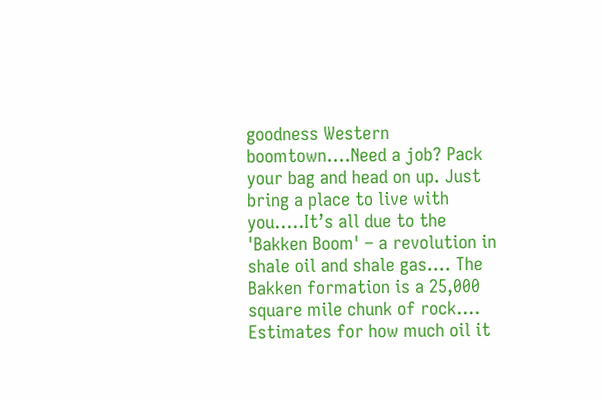goodness Western boomtown....Need a job? Pack your bag and head on up. Just bring a place to live with you.....It’s all due to the 'Bakken Boom' – a revolution in shale oil and shale gas.... The Bakken formation is a 25,000 square mile chunk of rock.... Estimates for how much oil it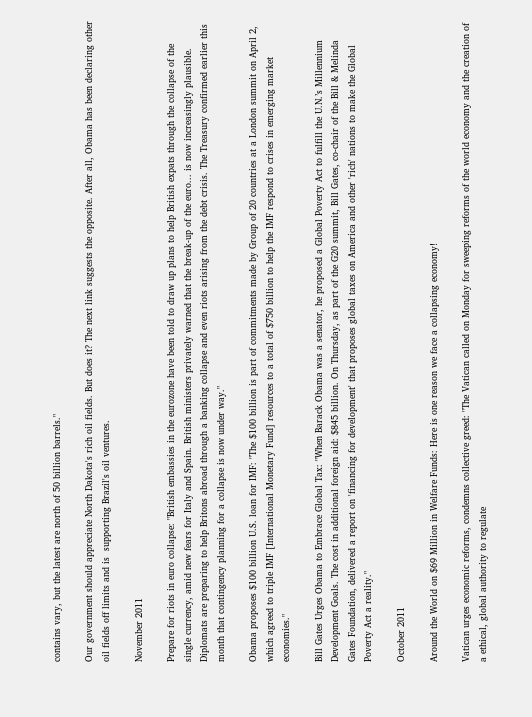contains vary, but the latest are north of 50 billion barrels."

Our government should appreciate North Dakota's rich oil fields. But does it? The next link suggests the opposite. After all, Obama has been declaring other oil fields off limits and is  supporting Brazil's oil ventures.

November 2011

Prepare for riots in euro collapse: "British embassies in the eurozone have been told to draw up plans to help British expats through the collapse of the single currency, amid new fears for Italy and Spain. British ministers privately warned that the break-up of the euro... is now increasingly plausible. Diplomats are preparing to help Britons abroad through a banking collapse and even riots arising from the debt crisis. The Treasury confirmed earlier this month that contingency planning for a collapse is now under way."

Obama proposes $100 billion U.S. loan for IMF: "The $100 billion is part of commitments made by Group of 20 countries at a London summit on April 2, which agreed to triple IMF [International Monetary Fund] resources to a total of $750 billion to help the IMF respond to crises in emerging market economies."

Bill Gates Urges Obama to Embrace Global Tax: "When Barack Obama was a senator, he proposed a Global Poverty Act to fulfill the U.N.’s Millennium Development Goals. The cost in additional foreign aid: $845 billion. On Thursday, as part of the G20 summit, Bill Gates, co-chair of the Bill & Melinda Gates Foundation, delivered a report on 'financing for development' that proposes global taxes on America and other 'rich' nations to make the Global Poverty Act a reality."

October 2011

Around the World on $69 Million in Welfare Funds: Here is one reason we face a collapsing economy!

Vatican urges economic reforms, condemns collective greed: "The Vatican called on Monday for sweeping reforms of the world economy and the creation of a ethical, global authority to regulate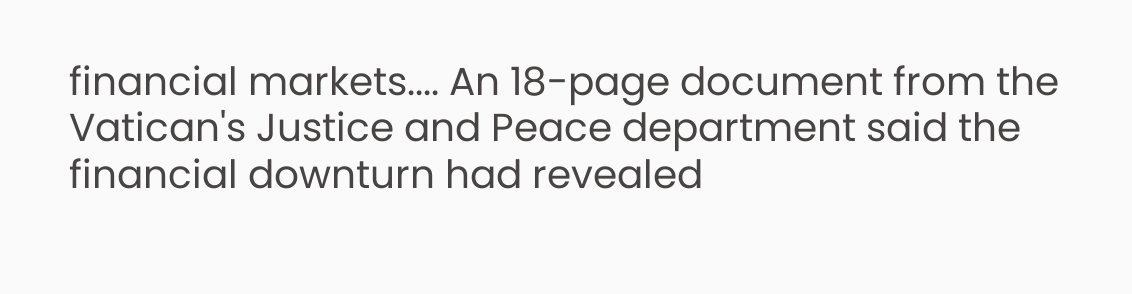financial markets.... An 18-page document from the Vatican's Justice and Peace department said the financial downturn had revealed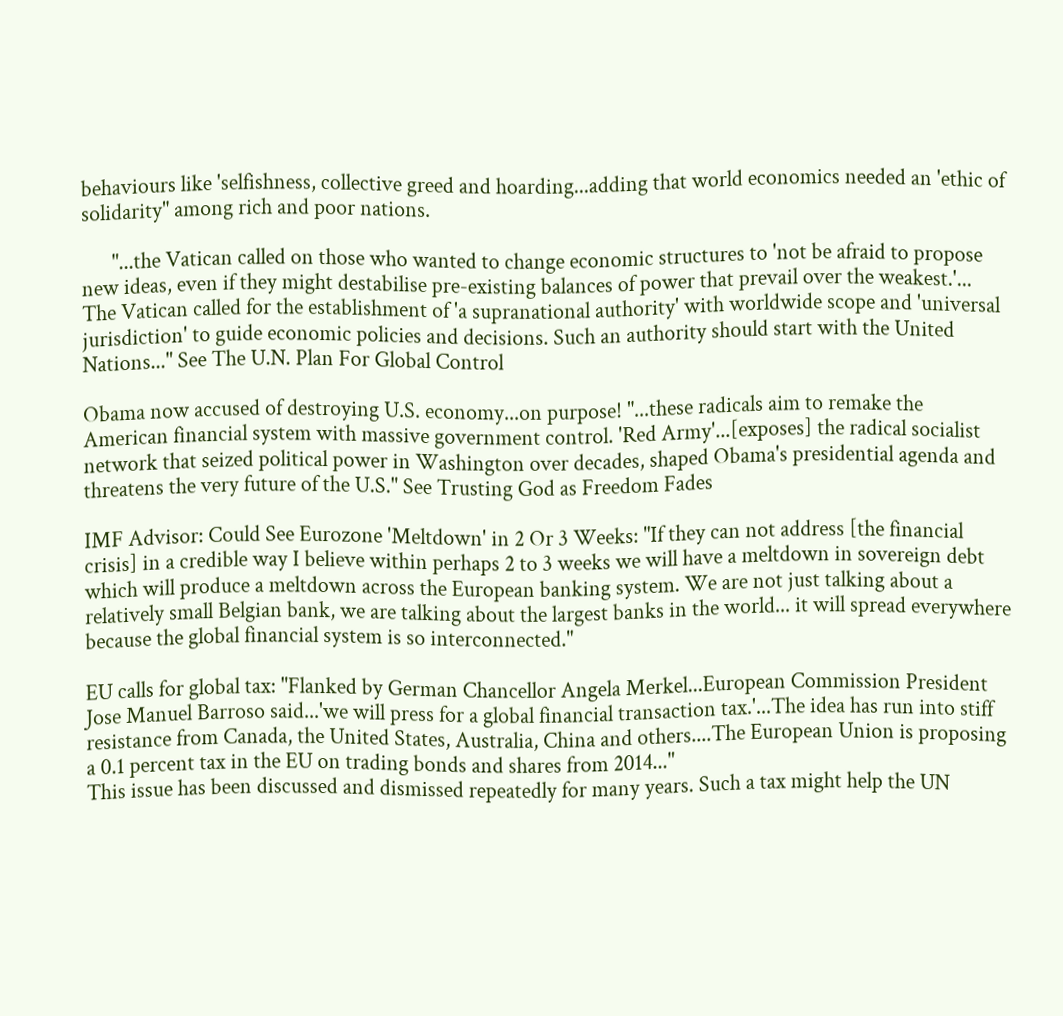behaviours like 'selfishness, collective greed and hoarding...adding that world economics needed an 'ethic of solidarity" among rich and poor nations.

      "...the Vatican called on those who wanted to change economic structures to 'not be afraid to propose new ideas, even if they might destabilise pre-existing balances of power that prevail over the weakest.'... The Vatican called for the establishment of 'a supranational authority' with worldwide scope and 'universal jurisdiction' to guide economic policies and decisions. Such an authority should start with the United Nations..." See The U.N. Plan For Global Control

Obama now accused of destroying U.S. economy...on purpose! "...these radicals aim to remake the American financial system with massive government control. 'Red Army'...[exposes] the radical socialist network that seized political power in Washington over decades, shaped Obama's presidential agenda and threatens the very future of the U.S." See Trusting God as Freedom Fades

IMF Advisor: Could See Eurozone 'Meltdown' in 2 Or 3 Weeks: "If they can not address [the financial crisis] in a credible way I believe within perhaps 2 to 3 weeks we will have a meltdown in sovereign debt which will produce a meltdown across the European banking system. We are not just talking about a relatively small Belgian bank, we are talking about the largest banks in the world... it will spread everywhere because the global financial system is so interconnected."

EU calls for global tax: "Flanked by German Chancellor Angela Merkel...European Commission President Jose Manuel Barroso said...'we will press for a global financial transaction tax.'...The idea has run into stiff resistance from Canada, the United States, Australia, China and others....The European Union is proposing a 0.1 percent tax in the EU on trading bonds and shares from 2014..."
This issue has been discussed and dismissed repeatedly for many years. Such a tax might help the UN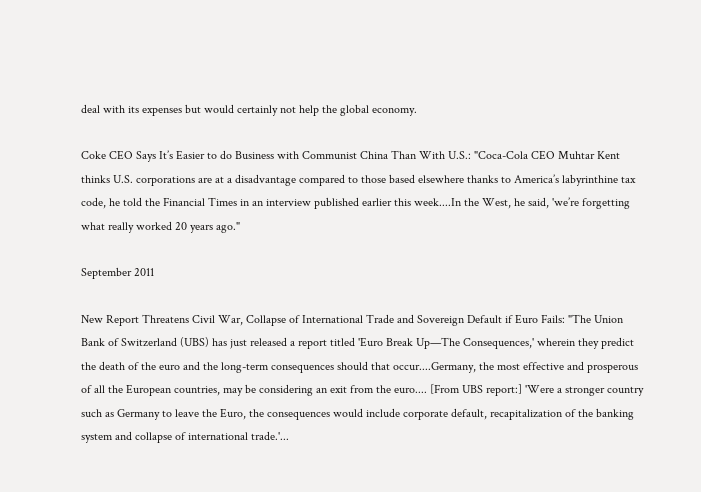deal with its expenses but would certainly not help the global economy.

Coke CEO Says It’s Easier to do Business with Communist China Than With U.S.: "Coca-Cola CEO Muhtar Kent thinks U.S. corporations are at a disadvantage compared to those based elsewhere thanks to America’s labyrinthine tax code, he told the Financial Times in an interview published earlier this week....In the West, he said, 'we’re forgetting what really worked 20 years ago."

September 2011

New Report Threatens Civil War, Collapse of International Trade and Sovereign Default if Euro Fails: "The Union Bank of Switzerland (UBS) has just released a report titled 'Euro Break Up—The Consequences,' wherein they predict the death of the euro and the long-term consequences should that occur....Germany, the most effective and prosperous of all the European countries, may be considering an exit from the euro.... [From UBS report:] 'Were a stronger country such as Germany to leave the Euro, the consequences would include corporate default, recapitalization of the banking system and collapse of international trade.'...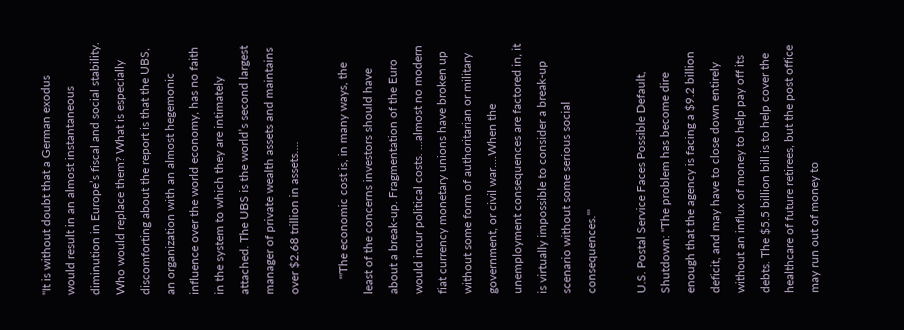"It is without doubt that a German exodus would result in an almost instantaneous diminution in Europe’s fiscal and social stability. Who would replace them? What is especially discomforting about the report is that the UBS, an organization with an almost hegemonic influence over the world economy, has no faith in the system to which they are intimately attached. The UBS is the world’s second largest manager of private wealth assets and maintains over $2.68 trillion in assets....

     "'The economic cost is, in many ways, the least of the concerns investors should have about a break-up. Fragmentation of the Euro would incur political costs. ...almost no modern fiat currency monetary unions have broken up without some form of authoritarian or military government, or civil war....When the unemployment consequences are factored in, it is virtually impossible to consider a break-up scenario without some serious social consequences.'"

U.S. Postal Service Faces Possible Default, Shutdown: "The problem has become dire enough that the agency is facing a $9.2 billion deficit, and may have to close down entirely without an influx of money to help pay off its debts. The $5.5 billion bill is to help cover the healthcare of future retirees, but the post office may run out of money to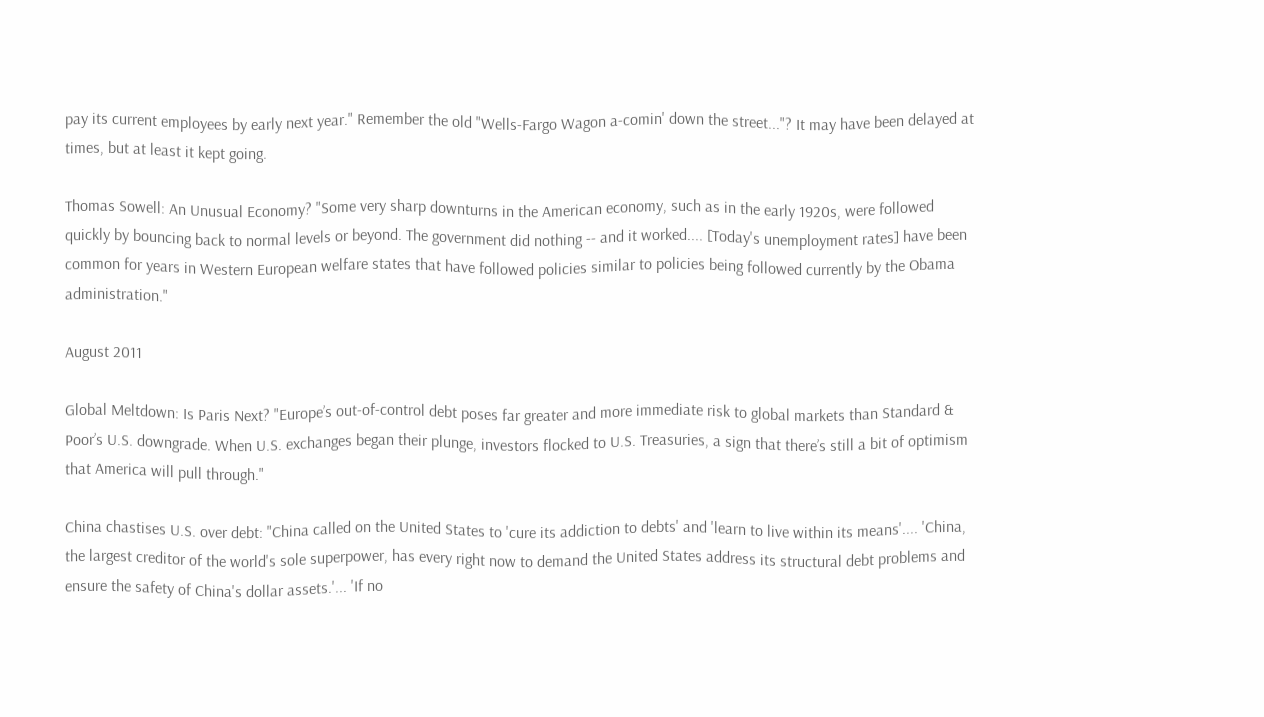pay its current employees by early next year." Remember the old "Wells-Fargo Wagon a-comin' down the street..."? It may have been delayed at times, but at least it kept going.

Thomas Sowell: An Unusual Economy? "Some very sharp downturns in the American economy, such as in the early 1920s, were followed quickly by bouncing back to normal levels or beyond. The government did nothing -- and it worked.... [Today's unemployment rates] have been common for years in Western European welfare states that have followed policies similar to policies being followed currently by the Obama administration."

August 2011

Global Meltdown: Is Paris Next? "Europe’s out-of-control debt poses far greater and more immediate risk to global markets than Standard & Poor’s U.S. downgrade. When U.S. exchanges began their plunge, investors flocked to U.S. Treasuries, a sign that there’s still a bit of optimism that America will pull through."

China chastises U.S. over debt: "China called on the United States to 'cure its addiction to debts' and 'learn to live within its means'.... 'China, the largest creditor of the world's sole superpower, has every right now to demand the United States address its structural debt problems and ensure the safety of China's dollar assets.'... 'If no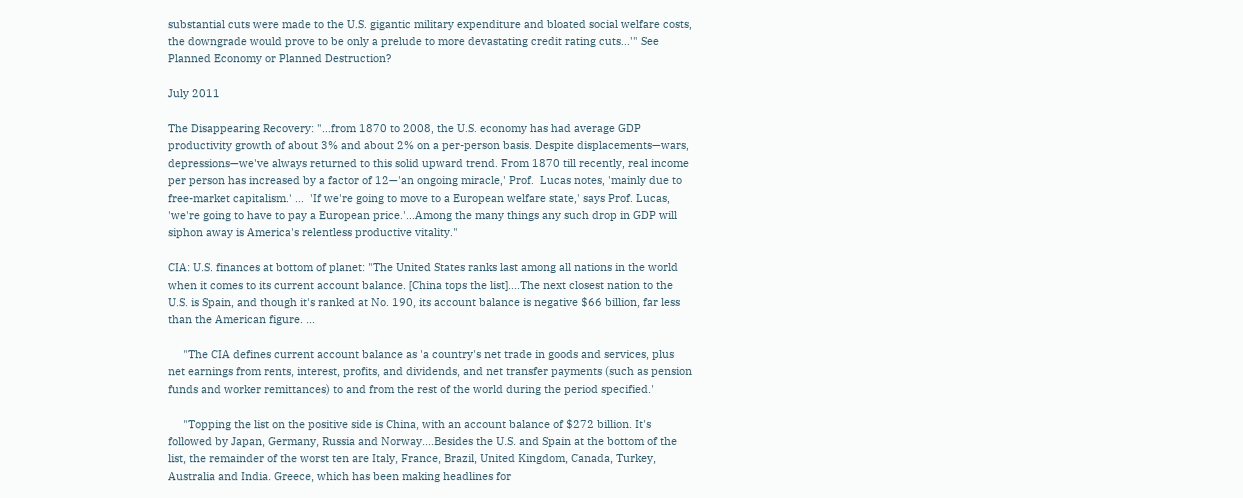substantial cuts were made to the U.S. gigantic military expenditure and bloated social welfare costs, the downgrade would prove to be only a prelude to more devastating credit rating cuts...'" See Planned Economy or Planned Destruction?

July 2011

The Disappearing Recovery: "...from 1870 to 2008, the U.S. economy has had average GDP productivity growth of about 3% and about 2% on a per-person basis. Despite displacements—wars, depressions—we've always returned to this solid upward trend. From 1870 till recently, real income per person has increased by a factor of 12—'an ongoing miracle,' Prof.  Lucas notes, 'mainly due to free-market capitalism.' ...  'If we're going to move to a European welfare state,' says Prof. Lucas, 'we're going to have to pay a European price.'...Among the many things any such drop in GDP will siphon away is America's relentless productive vitality."

CIA: U.S. finances at bottom of planet: "The United States ranks last among all nations in the world when it comes to its current account balance. [China tops the list]....The next closest nation to the U.S. is Spain, and though it's ranked at No. 190, its account balance is negative $66 billion, far less than the American figure. ...

     "The CIA defines current account balance as 'a country's net trade in goods and services, plus net earnings from rents, interest, profits, and dividends, and net transfer payments (such as pension funds and worker remittances) to and from the rest of the world during the period specified.'

     "Topping the list on the positive side is China, with an account balance of $272 billion. It's followed by Japan, Germany, Russia and Norway....Besides the U.S. and Spain at the bottom of the list, the remainder of the worst ten are Italy, France, Brazil, United Kingdom, Canada, Turkey, Australia and India. Greece, which has been making headlines for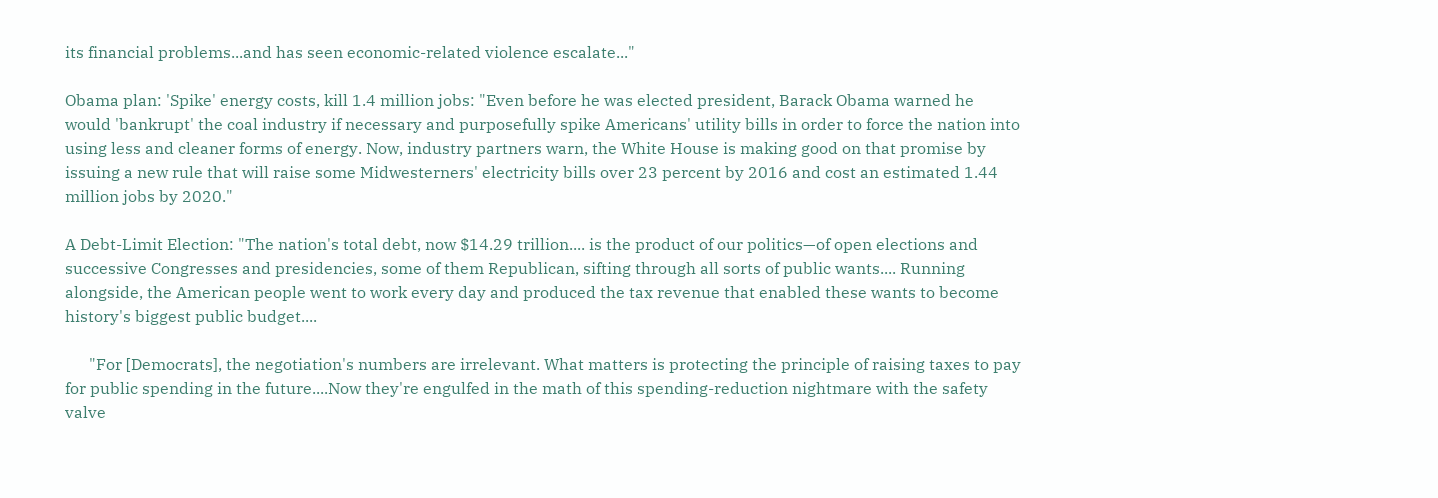its financial problems...and has seen economic-related violence escalate..."

Obama plan: 'Spike' energy costs, kill 1.4 million jobs: "Even before he was elected president, Barack Obama warned he would 'bankrupt' the coal industry if necessary and purposefully spike Americans' utility bills in order to force the nation into using less and cleaner forms of energy. Now, industry partners warn, the White House is making good on that promise by issuing a new rule that will raise some Midwesterners' electricity bills over 23 percent by 2016 and cost an estimated 1.44 million jobs by 2020."

A Debt-Limit Election: "The nation's total debt, now $14.29 trillion.... is the product of our politics—of open elections and successive Congresses and presidencies, some of them Republican, sifting through all sorts of public wants.... Running alongside, the American people went to work every day and produced the tax revenue that enabled these wants to become history's biggest public budget....

      "For [Democrats], the negotiation's numbers are irrelevant. What matters is protecting the principle of raising taxes to pay for public spending in the future....Now they're engulfed in the math of this spending-reduction nightmare with the safety valve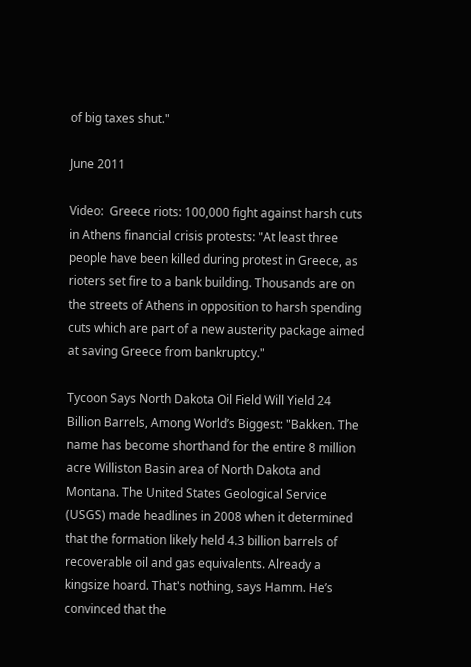of big taxes shut."

June 2011

Video:  Greece riots: 100,000 fight against harsh cuts in Athens financial crisis protests: "At least three people have been killed during protest in Greece, as rioters set fire to a bank building. Thousands are on the streets of Athens in opposition to harsh spending cuts which are part of a new austerity package aimed at saving Greece from bankruptcy."

Tycoon Says North Dakota Oil Field Will Yield 24 Billion Barrels, Among World’s Biggest: "Bakken. The name has become shorthand for the entire 8 million acre Williston Basin area of North Dakota and Montana. The United States Geological Service (USGS) made headlines in 2008 when it determined that the formation likely held 4.3 billion barrels of recoverable oil and gas equivalents. Already a kingsize hoard. That's nothing, says Hamm. He’s convinced that the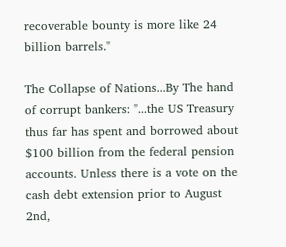recoverable bounty is more like 24 billion barrels."

The Collapse of Nations...By The hand of corrupt bankers: "...the US Treasury thus far has spent and borrowed about $100 billion from the federal pension accounts. Unless there is a vote on the cash debt extension prior to August 2nd,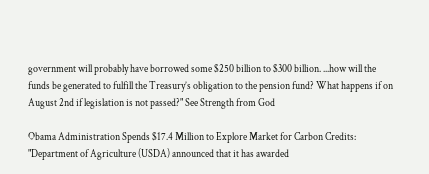government will probably have borrowed some $250 billion to $300 billion. ...how will the funds be generated to fulfill the Treasury’s obligation to the pension fund? What happens if on August 2nd if legislation is not passed?" See Strength from God

Obama Administration Spends $17.4 Million to Explore Market for Carbon Credits: "Department of Agriculture (USDA) announced that it has awarded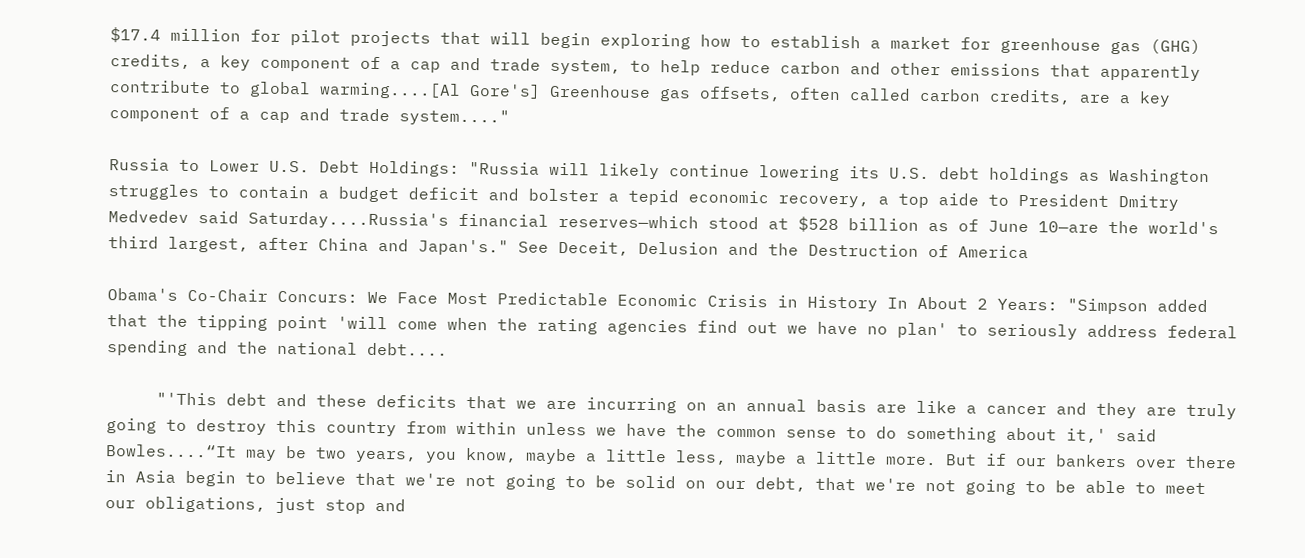$17.4 million for pilot projects that will begin exploring how to establish a market for greenhouse gas (GHG) credits, a key component of a cap and trade system, to help reduce carbon and other emissions that apparently contribute to global warming....[Al Gore's] Greenhouse gas offsets, often called carbon credits, are a key component of a cap and trade system...."

Russia to Lower U.S. Debt Holdings: "Russia will likely continue lowering its U.S. debt holdings as Washington struggles to contain a budget deficit and bolster a tepid economic recovery, a top aide to President Dmitry Medvedev said Saturday....Russia's financial reserves—which stood at $528 billion as of June 10—are the world's third largest, after China and Japan's." See Deceit, Delusion and the Destruction of America

Obama's Co-Chair Concurs: We Face Most Predictable Economic Crisis in History In About 2 Years: "Simpson added that the tipping point 'will come when the rating agencies find out we have no plan' to seriously address federal spending and the national debt....

     "'This debt and these deficits that we are incurring on an annual basis are like a cancer and they are truly going to destroy this country from within unless we have the common sense to do something about it,' said Bowles....“It may be two years, you know, maybe a little less, maybe a little more. But if our bankers over there in Asia begin to believe that we're not going to be solid on our debt, that we're not going to be able to meet our obligations, just stop and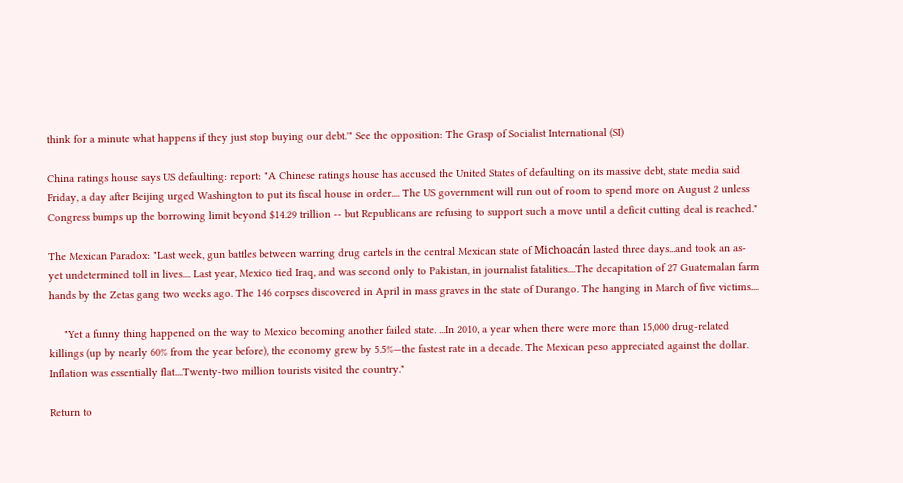think for a minute what happens if they just stop buying our debt.'" See the opposition: The Grasp of Socialist International (SI)

China ratings house says US defaulting: report: "A Chinese ratings house has accused the United States of defaulting on its massive debt, state media said Friday, a day after Beijing urged Washington to put its fiscal house in order.... The US government will run out of room to spend more on August 2 unless Congress bumps up the borrowing limit beyond $14.29 trillion -- but Republicans are refusing to support such a move until a deficit cutting deal is reached."

The Mexican Paradox: "Last week, gun battles between warring drug cartels in the central Mexican state of Michoacán lasted three days...and took an as-yet undetermined toll in lives.... Last year, Mexico tied Iraq, and was second only to Pakistan, in journalist fatalities....The decapitation of 27 Guatemalan farm hands by the Zetas gang two weeks ago. The 146 corpses discovered in April in mass graves in the state of Durango. The hanging in March of five victims....

     "Yet a funny thing happened on the way to Mexico becoming another failed state. ...In 2010, a year when there were more than 15,000 drug-related killings (up by nearly 60% from the year before), the economy grew by 5.5%—the fastest rate in a decade. The Mexican peso appreciated against the dollar. Inflation was essentially flat....Twenty-two million tourists visited the country."

Return to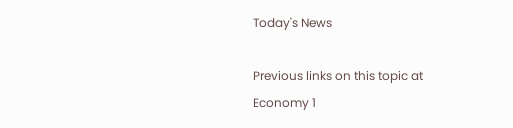Today's News

Previous links on this topic at Economy 1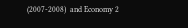(2007-2008)  and Economy 2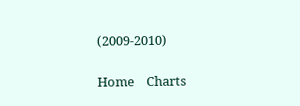(2009-2010)

Home    Charts